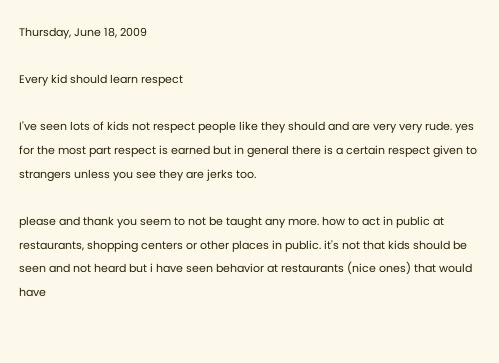Thursday, June 18, 2009

Every kid should learn respect

I've seen lots of kids not respect people like they should and are very very rude. yes for the most part respect is earned but in general there is a certain respect given to strangers unless you see they are jerks too.

please and thank you seem to not be taught any more. how to act in public at restaurants, shopping centers or other places in public. it's not that kids should be seen and not heard but i have seen behavior at restaurants (nice ones) that would have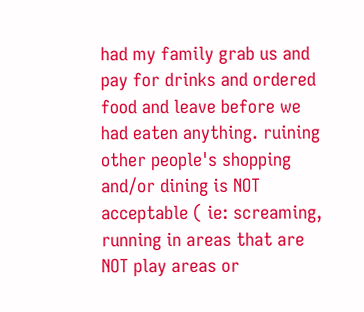had my family grab us and pay for drinks and ordered food and leave before we had eaten anything. ruining other people's shopping and/or dining is NOT acceptable ( ie: screaming, running in areas that are NOT play areas or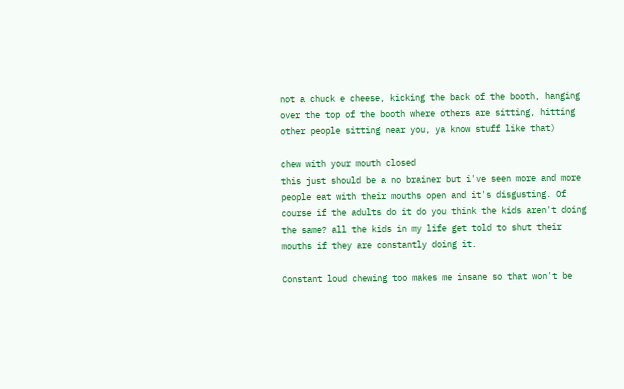not a chuck e cheese, kicking the back of the booth, hanging over the top of the booth where others are sitting, hitting other people sitting near you, ya know stuff like that)

chew with your mouth closed
this just should be a no brainer but i've seen more and more people eat with their mouths open and it's disgusting. Of course if the adults do it do you think the kids aren't doing the same? all the kids in my life get told to shut their mouths if they are constantly doing it.

Constant loud chewing too makes me insane so that won't be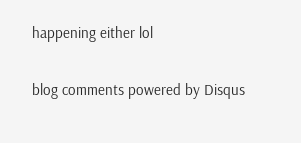happening either lol

blog comments powered by Disqus